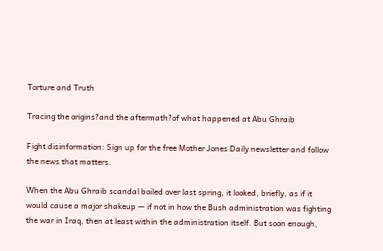Torture and Truth

Tracing the origins?and the aftermath?of what happened at Abu Ghraib

Fight disinformation: Sign up for the free Mother Jones Daily newsletter and follow the news that matters.

When the Abu Ghraib scandal boiled over last spring, it looked, briefly, as if it would cause a major shakeup — if not in how the Bush administration was fighting the war in Iraq, then at least within the administration itself. But soon enough,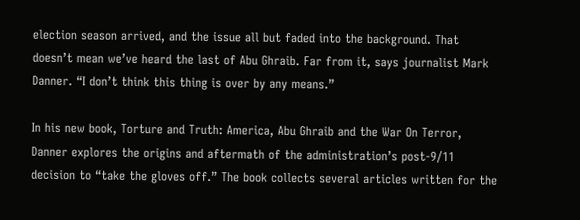election season arrived, and the issue all but faded into the background. That doesn’t mean we’ve heard the last of Abu Ghraib. Far from it, says journalist Mark Danner. “I don’t think this thing is over by any means.”

In his new book, Torture and Truth: America, Abu Ghraib and the War On Terror, Danner explores the origins and aftermath of the administration’s post-9/11 decision to “take the gloves off.” The book collects several articles written for the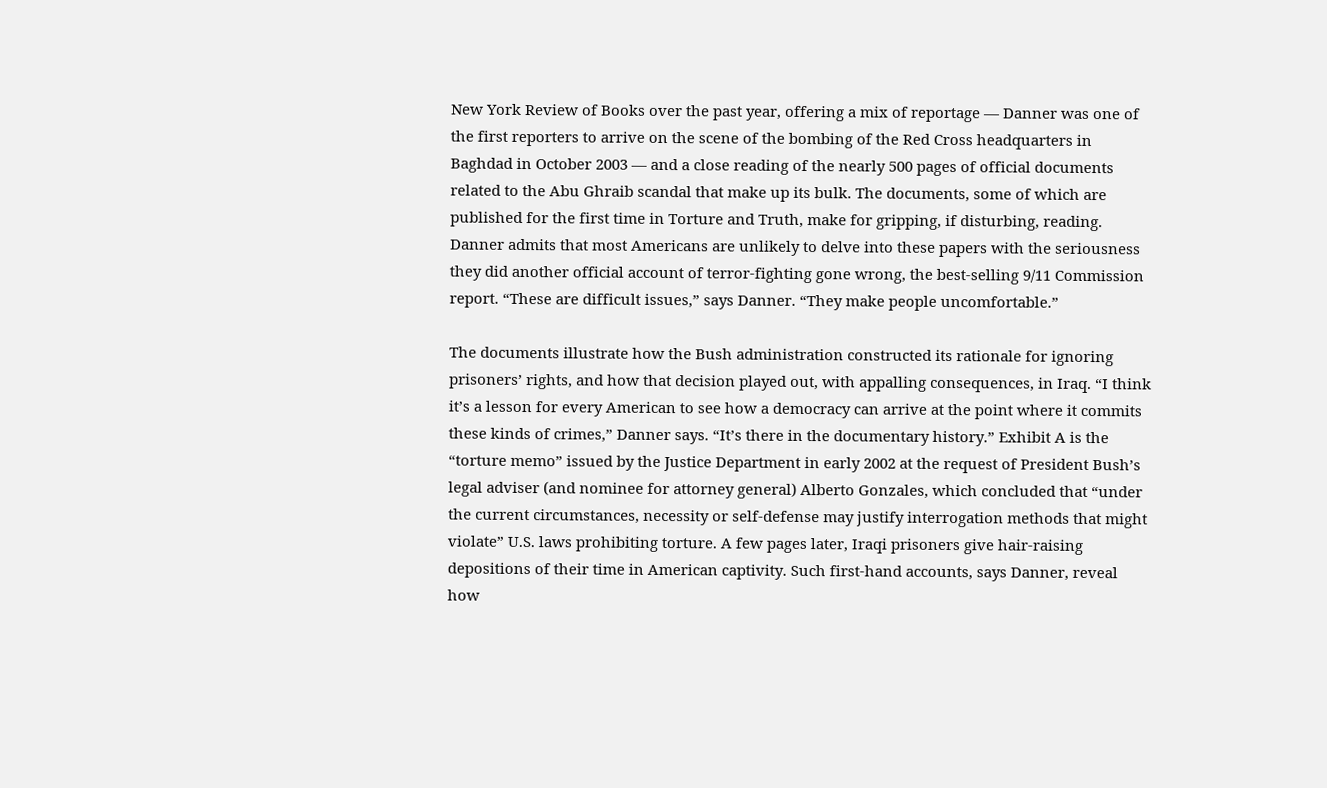New York Review of Books over the past year, offering a mix of reportage — Danner was one of the first reporters to arrive on the scene of the bombing of the Red Cross headquarters in Baghdad in October 2003 — and a close reading of the nearly 500 pages of official documents related to the Abu Ghraib scandal that make up its bulk. The documents, some of which are published for the first time in Torture and Truth, make for gripping, if disturbing, reading. Danner admits that most Americans are unlikely to delve into these papers with the seriousness they did another official account of terror-fighting gone wrong, the best-selling 9/11 Commission report. “These are difficult issues,” says Danner. “They make people uncomfortable.”

The documents illustrate how the Bush administration constructed its rationale for ignoring prisoners’ rights, and how that decision played out, with appalling consequences, in Iraq. “I think it’s a lesson for every American to see how a democracy can arrive at the point where it commits these kinds of crimes,” Danner says. “It’s there in the documentary history.” Exhibit A is the “torture memo” issued by the Justice Department in early 2002 at the request of President Bush’s legal adviser (and nominee for attorney general) Alberto Gonzales, which concluded that “under the current circumstances, necessity or self-defense may justify interrogation methods that might violate” U.S. laws prohibiting torture. A few pages later, Iraqi prisoners give hair-raising depositions of their time in American captivity. Such first-hand accounts, says Danner, reveal how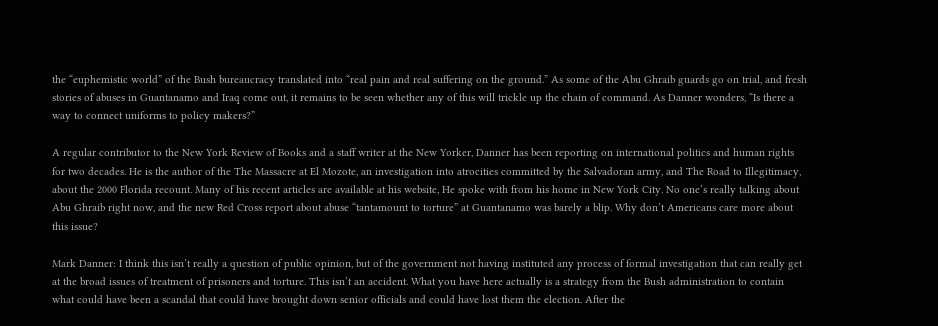the “euphemistic world” of the Bush bureaucracy translated into “real pain and real suffering on the ground.” As some of the Abu Ghraib guards go on trial, and fresh stories of abuses in Guantanamo and Iraq come out, it remains to be seen whether any of this will trickle up the chain of command. As Danner wonders, “Is there a way to connect uniforms to policy makers?”

A regular contributor to the New York Review of Books and a staff writer at the New Yorker, Danner has been reporting on international politics and human rights for two decades. He is the author of the The Massacre at El Mozote, an investigation into atrocities committed by the Salvadoran army, and The Road to Illegitimacy, about the 2000 Florida recount. Many of his recent articles are available at his website, He spoke with from his home in New York City. No one’s really talking about Abu Ghraib right now, and the new Red Cross report about abuse “tantamount to torture” at Guantanamo was barely a blip. Why don’t Americans care more about this issue?

Mark Danner: I think this isn’t really a question of public opinion, but of the government not having instituted any process of formal investigation that can really get at the broad issues of treatment of prisoners and torture. This isn’t an accident. What you have here actually is a strategy from the Bush administration to contain what could have been a scandal that could have brought down senior officials and could have lost them the election. After the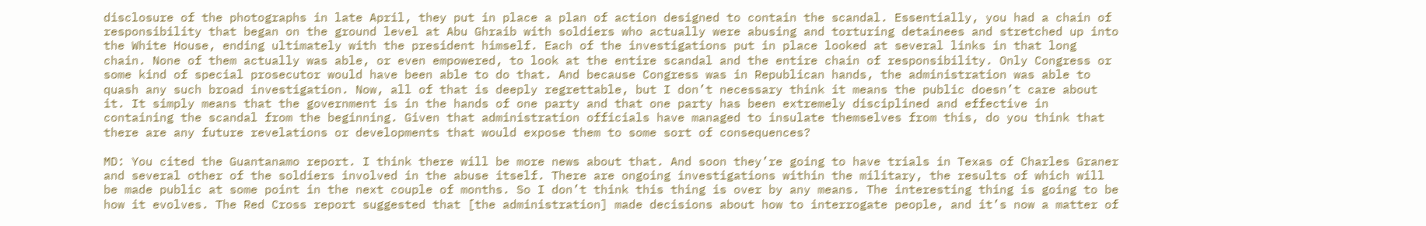disclosure of the photographs in late April, they put in place a plan of action designed to contain the scandal. Essentially, you had a chain of responsibility that began on the ground level at Abu Ghraib with soldiers who actually were abusing and torturing detainees and stretched up into the White House, ending ultimately with the president himself. Each of the investigations put in place looked at several links in that long chain. None of them actually was able, or even empowered, to look at the entire scandal and the entire chain of responsibility. Only Congress or some kind of special prosecutor would have been able to do that. And because Congress was in Republican hands, the administration was able to quash any such broad investigation. Now, all of that is deeply regrettable, but I don’t necessary think it means the public doesn’t care about it. It simply means that the government is in the hands of one party and that one party has been extremely disciplined and effective in containing the scandal from the beginning. Given that administration officials have managed to insulate themselves from this, do you think that there are any future revelations or developments that would expose them to some sort of consequences?

MD: You cited the Guantanamo report. I think there will be more news about that. And soon they’re going to have trials in Texas of Charles Graner and several other of the soldiers involved in the abuse itself. There are ongoing investigations within the military, the results of which will be made public at some point in the next couple of months. So I don’t think this thing is over by any means. The interesting thing is going to be how it evolves. The Red Cross report suggested that [the administration] made decisions about how to interrogate people, and it’s now a matter of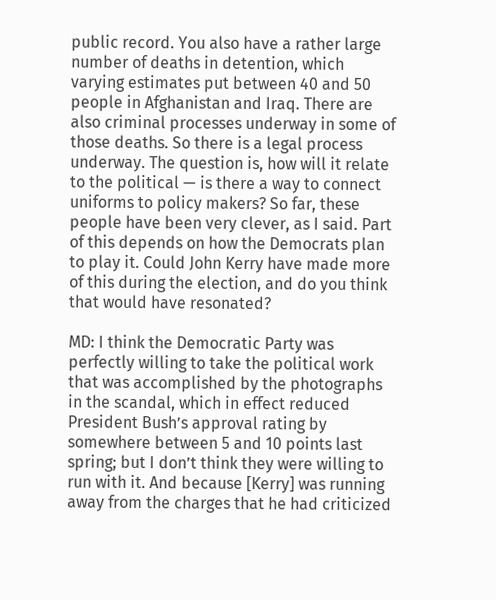public record. You also have a rather large number of deaths in detention, which varying estimates put between 40 and 50 people in Afghanistan and Iraq. There are also criminal processes underway in some of those deaths. So there is a legal process underway. The question is, how will it relate to the political — is there a way to connect uniforms to policy makers? So far, these people have been very clever, as I said. Part of this depends on how the Democrats plan to play it. Could John Kerry have made more of this during the election, and do you think that would have resonated?

MD: I think the Democratic Party was perfectly willing to take the political work that was accomplished by the photographs in the scandal, which in effect reduced President Bush’s approval rating by somewhere between 5 and 10 points last spring; but I don’t think they were willing to run with it. And because [Kerry] was running away from the charges that he had criticized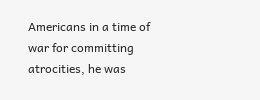Americans in a time of war for committing atrocities, he was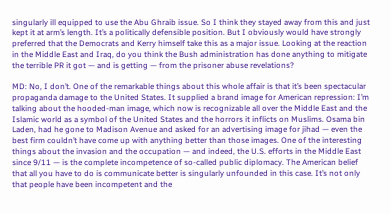singularly ill equipped to use the Abu Ghraib issue. So I think they stayed away from this and just kept it at arm’s length. It’s a politically defensible position. But I obviously would have strongly preferred that the Democrats and Kerry himself take this as a major issue. Looking at the reaction in the Middle East and Iraq, do you think the Bush administration has done anything to mitigate the terrible PR it got — and is getting — from the prisoner abuse revelations?

MD: No, I don’t. One of the remarkable things about this whole affair is that it’s been spectacular propaganda damage to the United States. It supplied a brand image for American repression: I’m talking about the hooded-man image, which now is recognizable all over the Middle East and the Islamic world as a symbol of the United States and the horrors it inflicts on Muslims. Osama bin Laden, had he gone to Madison Avenue and asked for an advertising image for jihad — even the best firm couldn’t have come up with anything better than those images. One of the interesting things about the invasion and the occupation — and indeed, the U.S. efforts in the Middle East since 9/11 — is the complete incompetence of so-called public diplomacy. The American belief that all you have to do is communicate better is singularly unfounded in this case. It’s not only that people have been incompetent and the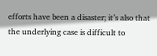efforts have been a disaster; it’s also that the underlying case is difficult to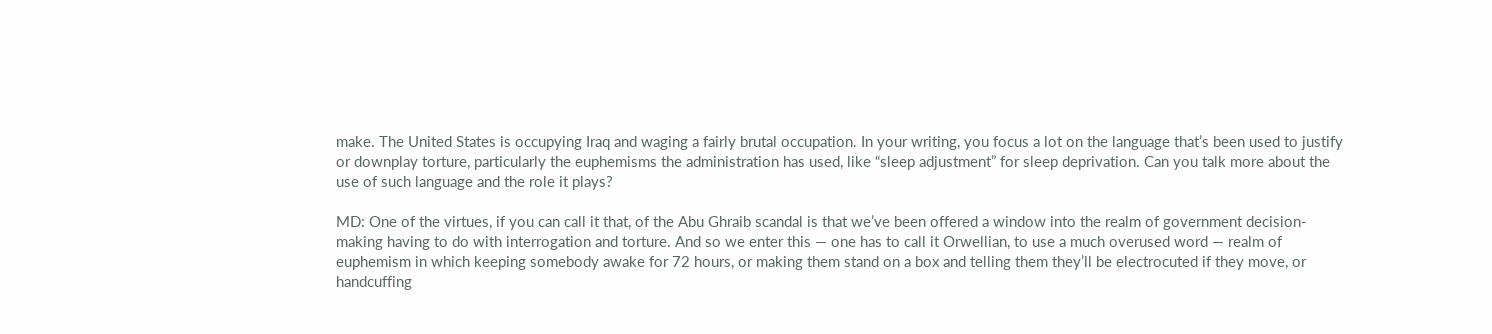make. The United States is occupying Iraq and waging a fairly brutal occupation. In your writing, you focus a lot on the language that’s been used to justify or downplay torture, particularly the euphemisms the administration has used, like “sleep adjustment” for sleep deprivation. Can you talk more about the use of such language and the role it plays?

MD: One of the virtues, if you can call it that, of the Abu Ghraib scandal is that we’ve been offered a window into the realm of government decision-making having to do with interrogation and torture. And so we enter this — one has to call it Orwellian, to use a much overused word — realm of euphemism in which keeping somebody awake for 72 hours, or making them stand on a box and telling them they’ll be electrocuted if they move, or handcuffing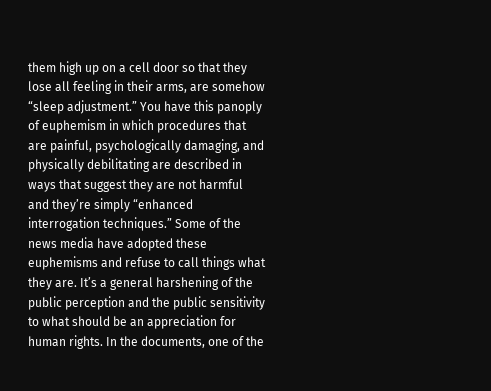them high up on a cell door so that they lose all feeling in their arms, are somehow “sleep adjustment.” You have this panoply of euphemism in which procedures that are painful, psychologically damaging, and physically debilitating are described in ways that suggest they are not harmful and they’re simply “enhanced interrogation techniques.” Some of the news media have adopted these euphemisms and refuse to call things what they are. It’s a general harshening of the public perception and the public sensitivity to what should be an appreciation for human rights. In the documents, one of the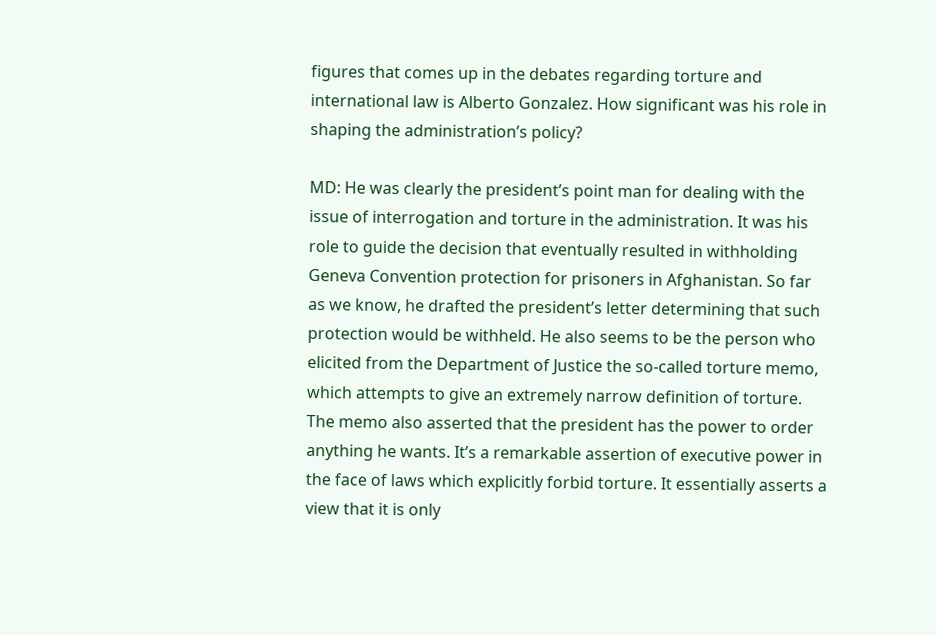figures that comes up in the debates regarding torture and international law is Alberto Gonzalez. How significant was his role in shaping the administration’s policy?

MD: He was clearly the president’s point man for dealing with the issue of interrogation and torture in the administration. It was his role to guide the decision that eventually resulted in withholding Geneva Convention protection for prisoners in Afghanistan. So far as we know, he drafted the president’s letter determining that such protection would be withheld. He also seems to be the person who elicited from the Department of Justice the so-called torture memo, which attempts to give an extremely narrow definition of torture. The memo also asserted that the president has the power to order anything he wants. It’s a remarkable assertion of executive power in the face of laws which explicitly forbid torture. It essentially asserts a view that it is only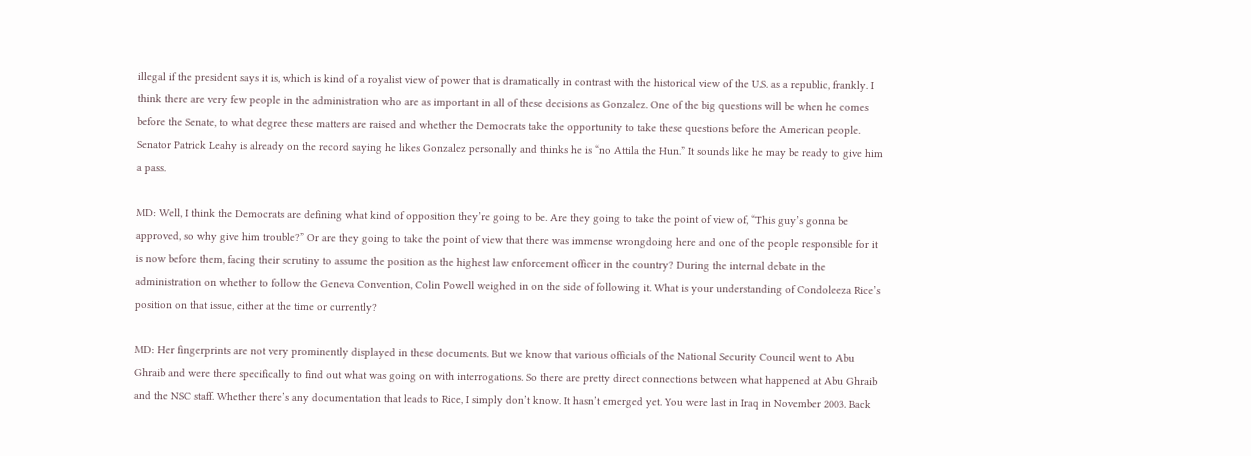illegal if the president says it is, which is kind of a royalist view of power that is dramatically in contrast with the historical view of the U.S. as a republic, frankly. I think there are very few people in the administration who are as important in all of these decisions as Gonzalez. One of the big questions will be when he comes before the Senate, to what degree these matters are raised and whether the Democrats take the opportunity to take these questions before the American people. Senator Patrick Leahy is already on the record saying he likes Gonzalez personally and thinks he is “no Attila the Hun.” It sounds like he may be ready to give him a pass.

MD: Well, I think the Democrats are defining what kind of opposition they’re going to be. Are they going to take the point of view of, “This guy’s gonna be approved, so why give him trouble?” Or are they going to take the point of view that there was immense wrongdoing here and one of the people responsible for it is now before them, facing their scrutiny to assume the position as the highest law enforcement officer in the country? During the internal debate in the administration on whether to follow the Geneva Convention, Colin Powell weighed in on the side of following it. What is your understanding of Condoleeza Rice’s position on that issue, either at the time or currently?

MD: Her fingerprints are not very prominently displayed in these documents. But we know that various officials of the National Security Council went to Abu Ghraib and were there specifically to find out what was going on with interrogations. So there are pretty direct connections between what happened at Abu Ghraib and the NSC staff. Whether there’s any documentation that leads to Rice, I simply don’t know. It hasn’t emerged yet. You were last in Iraq in November 2003. Back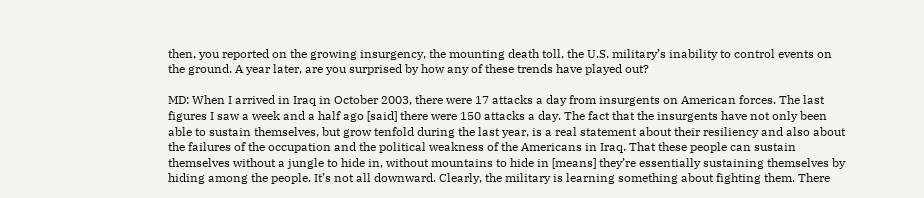then, you reported on the growing insurgency, the mounting death toll, the U.S. military’s inability to control events on the ground. A year later, are you surprised by how any of these trends have played out?

MD: When I arrived in Iraq in October 2003, there were 17 attacks a day from insurgents on American forces. The last figures I saw a week and a half ago [said] there were 150 attacks a day. The fact that the insurgents have not only been able to sustain themselves, but grow tenfold during the last year, is a real statement about their resiliency and also about the failures of the occupation and the political weakness of the Americans in Iraq. That these people can sustain themselves without a jungle to hide in, without mountains to hide in [means] they’re essentially sustaining themselves by hiding among the people. It’s not all downward. Clearly, the military is learning something about fighting them. There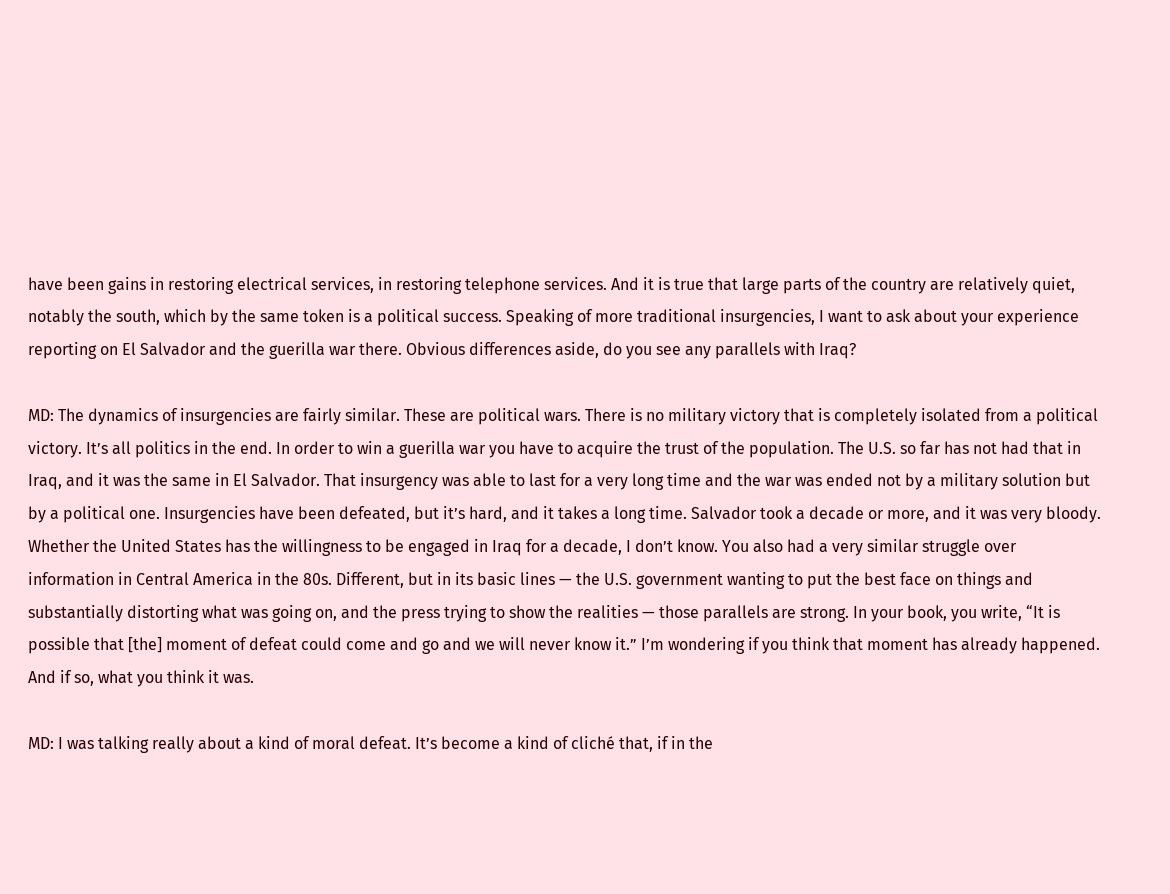have been gains in restoring electrical services, in restoring telephone services. And it is true that large parts of the country are relatively quiet, notably the south, which by the same token is a political success. Speaking of more traditional insurgencies, I want to ask about your experience reporting on El Salvador and the guerilla war there. Obvious differences aside, do you see any parallels with Iraq?

MD: The dynamics of insurgencies are fairly similar. These are political wars. There is no military victory that is completely isolated from a political victory. It’s all politics in the end. In order to win a guerilla war you have to acquire the trust of the population. The U.S. so far has not had that in Iraq, and it was the same in El Salvador. That insurgency was able to last for a very long time and the war was ended not by a military solution but by a political one. Insurgencies have been defeated, but it’s hard, and it takes a long time. Salvador took a decade or more, and it was very bloody. Whether the United States has the willingness to be engaged in Iraq for a decade, I don’t know. You also had a very similar struggle over information in Central America in the 80s. Different, but in its basic lines — the U.S. government wanting to put the best face on things and substantially distorting what was going on, and the press trying to show the realities — those parallels are strong. In your book, you write, “It is possible that [the] moment of defeat could come and go and we will never know it.” I’m wondering if you think that moment has already happened. And if so, what you think it was.

MD: I was talking really about a kind of moral defeat. It’s become a kind of cliché that, if in the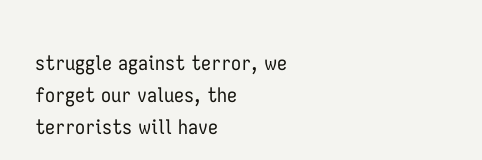struggle against terror, we forget our values, the terrorists will have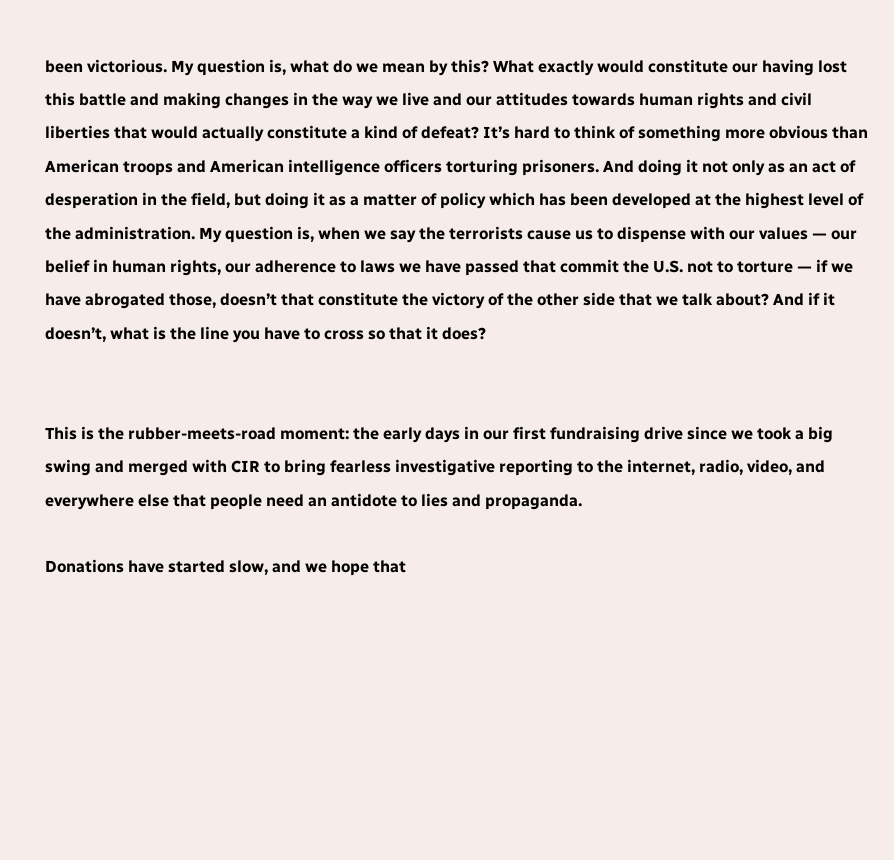been victorious. My question is, what do we mean by this? What exactly would constitute our having lost this battle and making changes in the way we live and our attitudes towards human rights and civil liberties that would actually constitute a kind of defeat? It’s hard to think of something more obvious than American troops and American intelligence officers torturing prisoners. And doing it not only as an act of desperation in the field, but doing it as a matter of policy which has been developed at the highest level of the administration. My question is, when we say the terrorists cause us to dispense with our values — our belief in human rights, our adherence to laws we have passed that commit the U.S. not to torture — if we have abrogated those, doesn’t that constitute the victory of the other side that we talk about? And if it doesn’t, what is the line you have to cross so that it does?


This is the rubber-meets-road moment: the early days in our first fundraising drive since we took a big swing and merged with CIR to bring fearless investigative reporting to the internet, radio, video, and everywhere else that people need an antidote to lies and propaganda.

Donations have started slow, and we hope that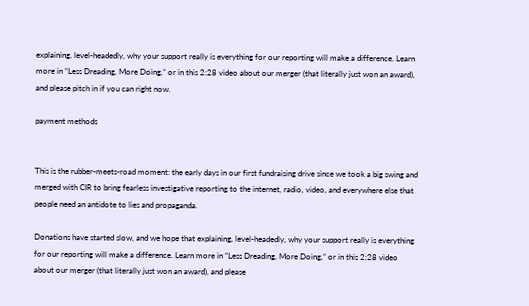explaining, level-headedly, why your support really is everything for our reporting will make a difference. Learn more in “Less Dreading, More Doing,” or in this 2:28 video about our merger (that literally just won an award), and please pitch in if you can right now.

payment methods


This is the rubber-meets-road moment: the early days in our first fundraising drive since we took a big swing and merged with CIR to bring fearless investigative reporting to the internet, radio, video, and everywhere else that people need an antidote to lies and propaganda.

Donations have started slow, and we hope that explaining, level-headedly, why your support really is everything for our reporting will make a difference. Learn more in “Less Dreading, More Doing,” or in this 2:28 video about our merger (that literally just won an award), and please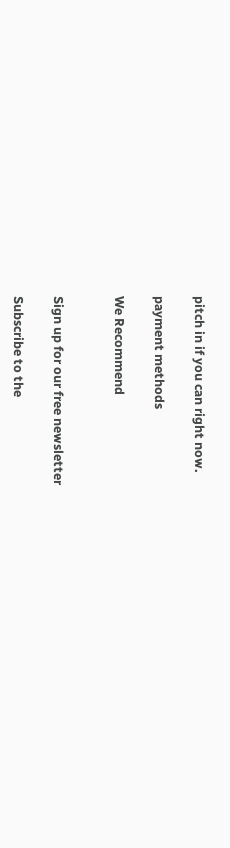pitch in if you can right now.

payment methods

We Recommend


Sign up for our free newsletter

Subscribe to the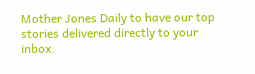Mother Jones Daily to have our top stories delivered directly to your inbox.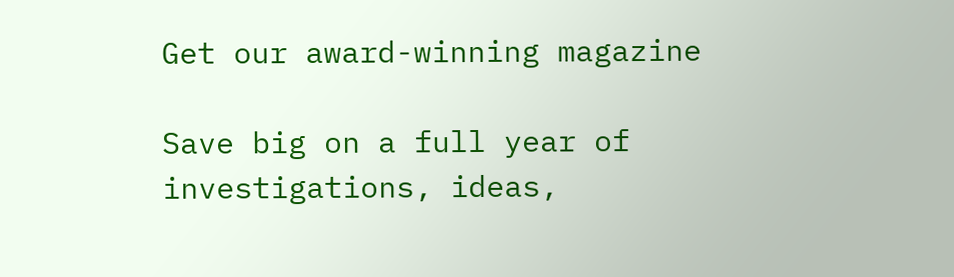Get our award-winning magazine

Save big on a full year of investigations, ideas,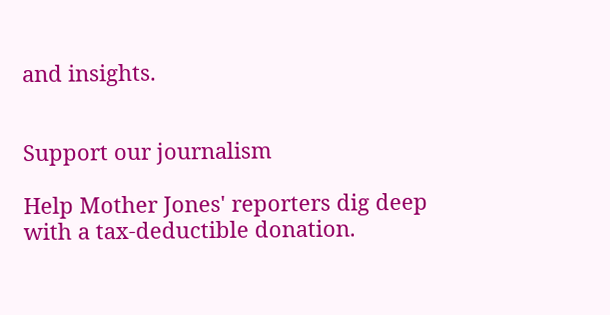and insights.


Support our journalism

Help Mother Jones' reporters dig deep with a tax-deductible donation.